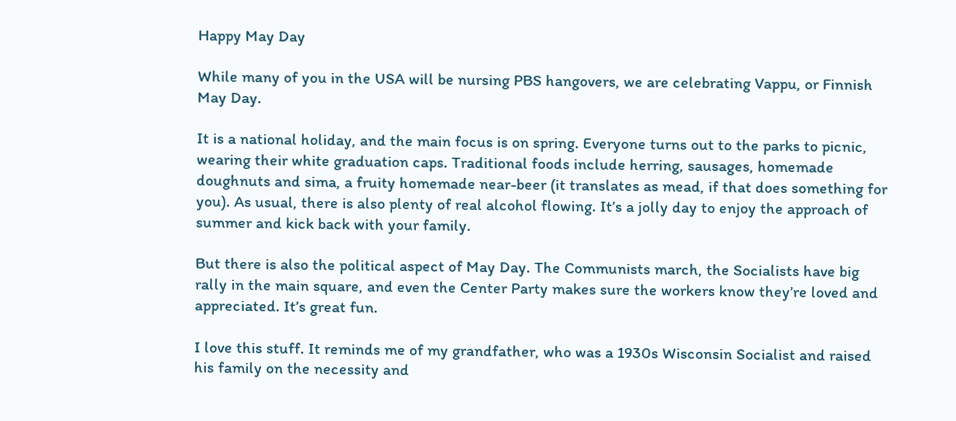Happy May Day

While many of you in the USA will be nursing PBS hangovers, we are celebrating Vappu, or Finnish May Day.

It is a national holiday, and the main focus is on spring. Everyone turns out to the parks to picnic, wearing their white graduation caps. Traditional foods include herring, sausages, homemade doughnuts and sima, a fruity homemade near-beer (it translates as mead, if that does something for you). As usual, there is also plenty of real alcohol flowing. It’s a jolly day to enjoy the approach of summer and kick back with your family.

But there is also the political aspect of May Day. The Communists march, the Socialists have big rally in the main square, and even the Center Party makes sure the workers know they’re loved and appreciated. It’s great fun.

I love this stuff. It reminds me of my grandfather, who was a 1930s Wisconsin Socialist and raised his family on the necessity and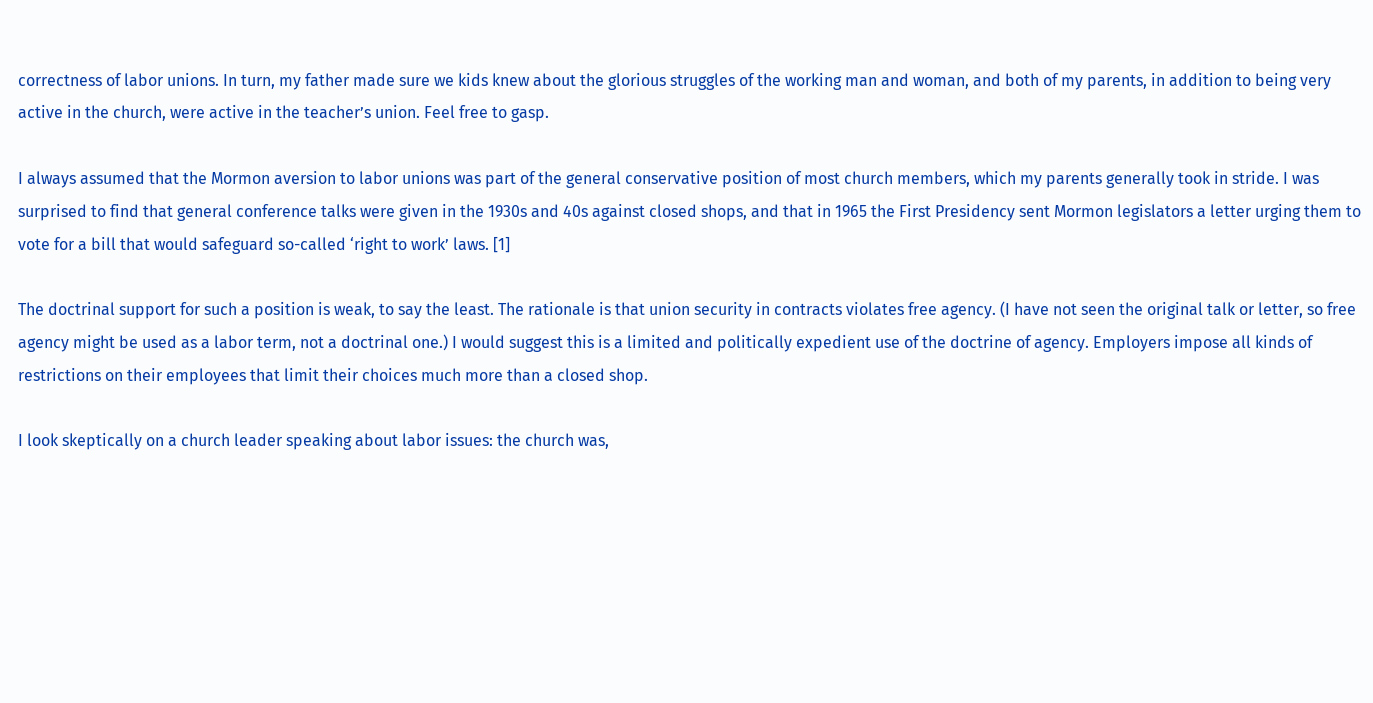correctness of labor unions. In turn, my father made sure we kids knew about the glorious struggles of the working man and woman, and both of my parents, in addition to being very active in the church, were active in the teacher’s union. Feel free to gasp.

I always assumed that the Mormon aversion to labor unions was part of the general conservative position of most church members, which my parents generally took in stride. I was surprised to find that general conference talks were given in the 1930s and 40s against closed shops, and that in 1965 the First Presidency sent Mormon legislators a letter urging them to vote for a bill that would safeguard so-called ‘right to work’ laws. [1]

The doctrinal support for such a position is weak, to say the least. The rationale is that union security in contracts violates free agency. (I have not seen the original talk or letter, so free agency might be used as a labor term, not a doctrinal one.) I would suggest this is a limited and politically expedient use of the doctrine of agency. Employers impose all kinds of restrictions on their employees that limit their choices much more than a closed shop.

I look skeptically on a church leader speaking about labor issues: the church was,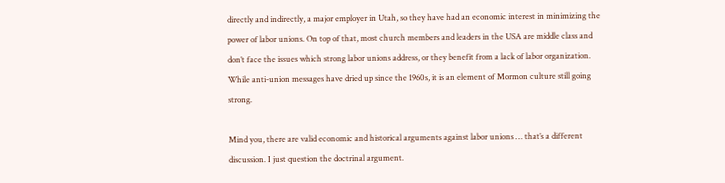directly and indirectly, a major employer in Utah, so they have had an economic interest in minimizing the power of labor unions. On top of that, most church members and leaders in the USA are middle class and don’t face the issues which strong labor unions address, or they benefit from a lack of labor organization. While anti-union messages have dried up since the 1960s, it is an element of Mormon culture still going strong.

Mind you, there are valid economic and historical arguments against labor unions … that’s a different discussion. I just question the doctrinal argument.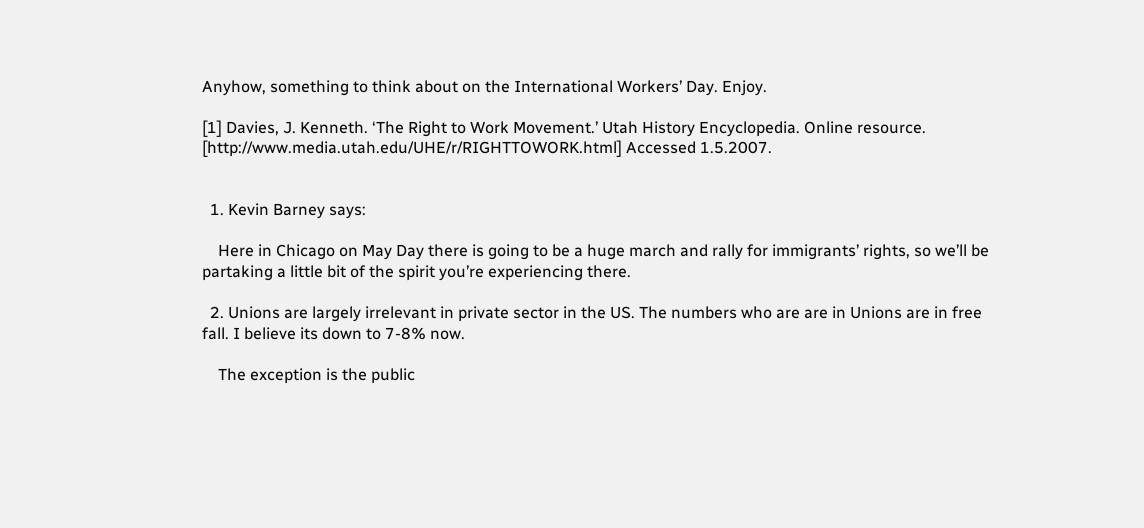Anyhow, something to think about on the International Workers’ Day. Enjoy.

[1] Davies, J. Kenneth. ‘The Right to Work Movement.’ Utah History Encyclopedia. Online resource. [http://www.media.utah.edu/UHE/r/RIGHTTOWORK.html] Accessed 1.5.2007.


  1. Kevin Barney says:

    Here in Chicago on May Day there is going to be a huge march and rally for immigrants’ rights, so we’ll be partaking a little bit of the spirit you’re experiencing there.

  2. Unions are largely irrelevant in private sector in the US. The numbers who are are in Unions are in free fall. I believe its down to 7-8% now.

    The exception is the public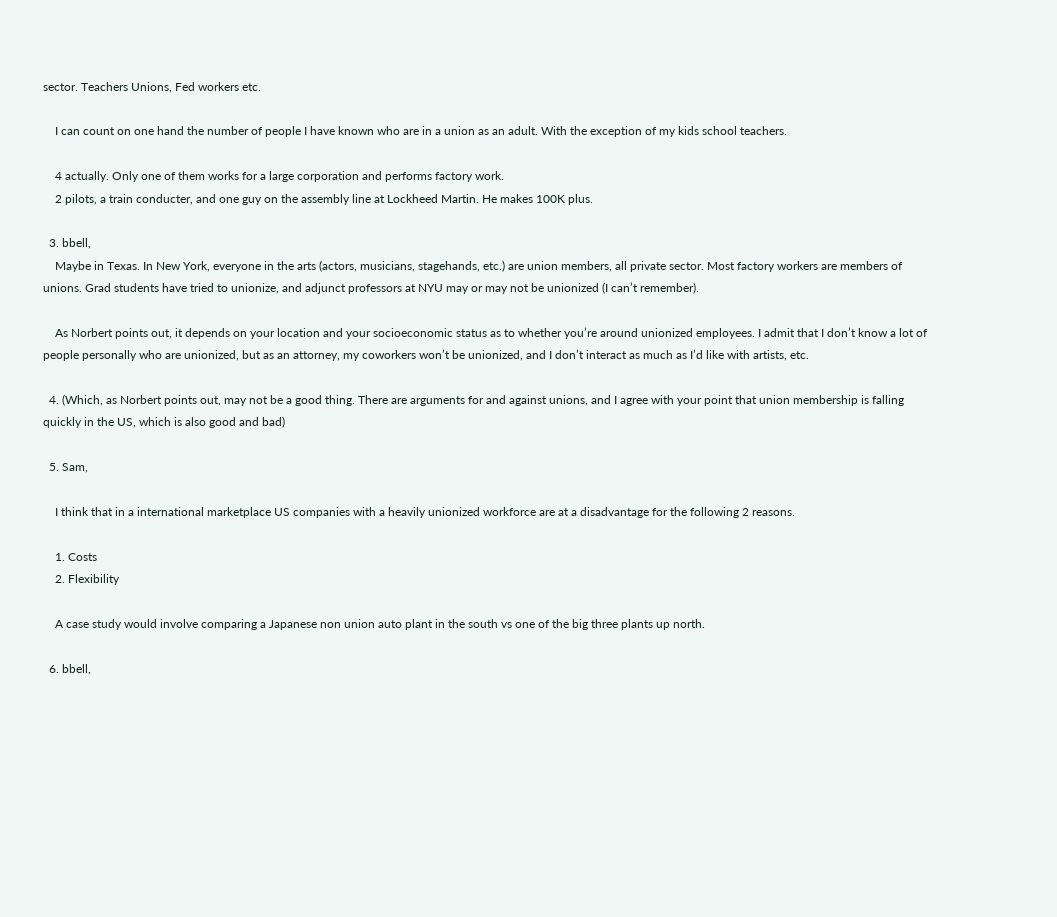sector. Teachers Unions, Fed workers etc.

    I can count on one hand the number of people I have known who are in a union as an adult. With the exception of my kids school teachers.

    4 actually. Only one of them works for a large corporation and performs factory work.
    2 pilots, a train conducter, and one guy on the assembly line at Lockheed Martin. He makes 100K plus.

  3. bbell,
    Maybe in Texas. In New York, everyone in the arts (actors, musicians, stagehands, etc.) are union members, all private sector. Most factory workers are members of unions. Grad students have tried to unionize, and adjunct professors at NYU may or may not be unionized (I can’t remember).

    As Norbert points out, it depends on your location and your socioeconomic status as to whether you’re around unionized employees. I admit that I don’t know a lot of people personally who are unionized, but as an attorney, my coworkers won’t be unionized, and I don’t interact as much as I’d like with artists, etc.

  4. (Which, as Norbert points out, may not be a good thing. There are arguments for and against unions, and I agree with your point that union membership is falling quickly in the US, which is also good and bad)

  5. Sam,

    I think that in a international marketplace US companies with a heavily unionized workforce are at a disadvantage for the following 2 reasons.

    1. Costs
    2. Flexibility

    A case study would involve comparing a Japanese non union auto plant in the south vs one of the big three plants up north.

  6. bbell,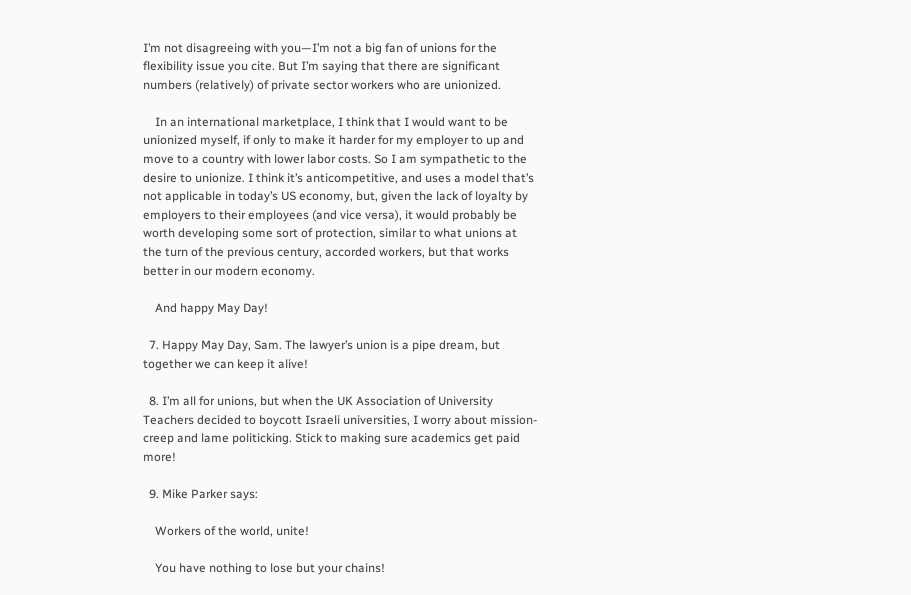I’m not disagreeing with you—I’m not a big fan of unions for the flexibility issue you cite. But I’m saying that there are significant numbers (relatively) of private sector workers who are unionized.

    In an international marketplace, I think that I would want to be unionized myself, if only to make it harder for my employer to up and move to a country with lower labor costs. So I am sympathetic to the desire to unionize. I think it’s anticompetitive, and uses a model that’s not applicable in today’s US economy, but, given the lack of loyalty by employers to their employees (and vice versa), it would probably be worth developing some sort of protection, similar to what unions at the turn of the previous century, accorded workers, but that works better in our modern economy.

    And happy May Day!

  7. Happy May Day, Sam. The lawyer’s union is a pipe dream, but together we can keep it alive!

  8. I’m all for unions, but when the UK Association of University Teachers decided to boycott Israeli universities, I worry about mission-creep and lame politicking. Stick to making sure academics get paid more!

  9. Mike Parker says:

    Workers of the world, unite!

    You have nothing to lose but your chains!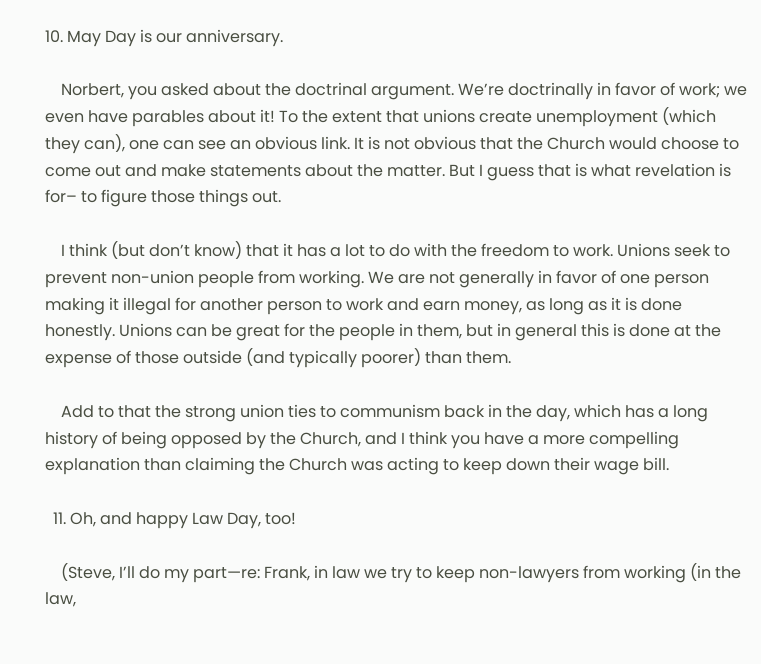10. May Day is our anniversary.

    Norbert, you asked about the doctrinal argument. We’re doctrinally in favor of work; we even have parables about it! To the extent that unions create unemployment (which they can), one can see an obvious link. It is not obvious that the Church would choose to come out and make statements about the matter. But I guess that is what revelation is for– to figure those things out.

    I think (but don’t know) that it has a lot to do with the freedom to work. Unions seek to prevent non-union people from working. We are not generally in favor of one person making it illegal for another person to work and earn money, as long as it is done honestly. Unions can be great for the people in them, but in general this is done at the expense of those outside (and typically poorer) than them.

    Add to that the strong union ties to communism back in the day, which has a long history of being opposed by the Church, and I think you have a more compelling explanation than claiming the Church was acting to keep down their wage bill.

  11. Oh, and happy Law Day, too!

    (Steve, I’ll do my part—re: Frank, in law we try to keep non-lawyers from working (in the law,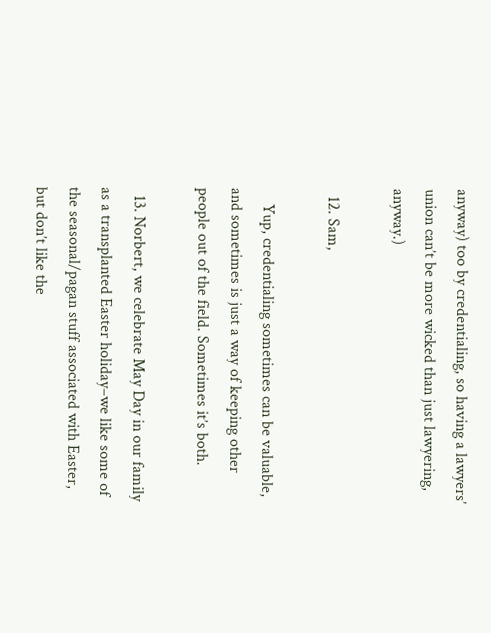anyway) too by credentialing, so having a lawyers’ union can’t be more wicked than just lawyering, anyway.)

  12. Sam,

    Yup, credentialing sometimes can be valuable, and sometimes is just a way of keeping other people out of the field. Sometimes it’s both.

  13. Norbert, we celebrate May Day in our family as a transplanted Easter holiday–we like some of the seasonal/pagan stuff associated with Easter, but don’t like the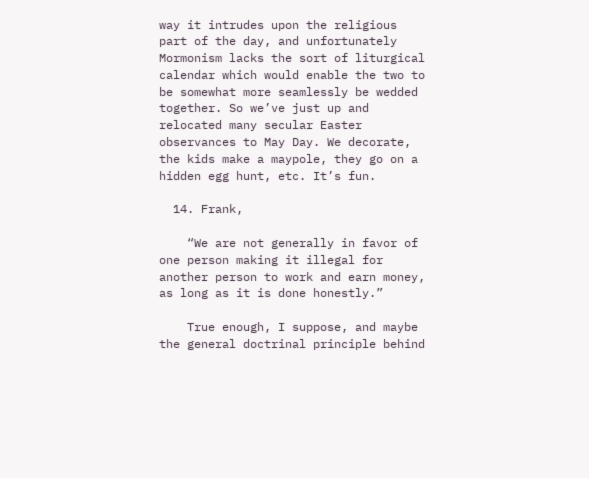way it intrudes upon the religious part of the day, and unfortunately Mormonism lacks the sort of liturgical calendar which would enable the two to be somewhat more seamlessly be wedded together. So we’ve just up and relocated many secular Easter observances to May Day. We decorate, the kids make a maypole, they go on a hidden egg hunt, etc. It’s fun.

  14. Frank,

    “We are not generally in favor of one person making it illegal for another person to work and earn money, as long as it is done honestly.”

    True enough, I suppose, and maybe the general doctrinal principle behind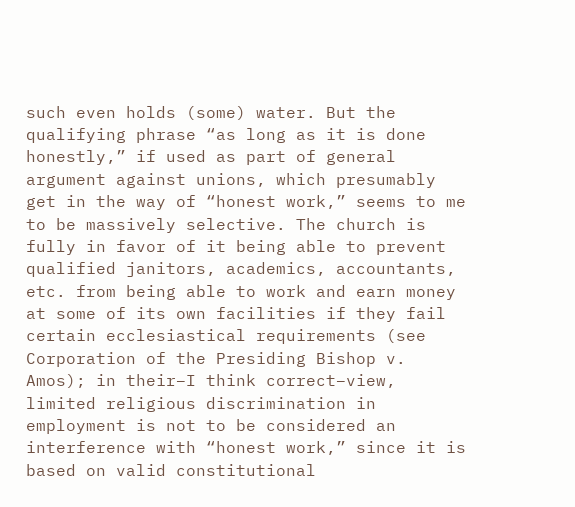such even holds (some) water. But the qualifying phrase “as long as it is done honestly,” if used as part of general argument against unions, which presumably get in the way of “honest work,” seems to me to be massively selective. The church is fully in favor of it being able to prevent qualified janitors, academics, accountants, etc. from being able to work and earn money at some of its own facilities if they fail certain ecclesiastical requirements (see Corporation of the Presiding Bishop v. Amos); in their–I think correct–view, limited religious discrimination in employment is not to be considered an interference with “honest work,” since it is based on valid constitutional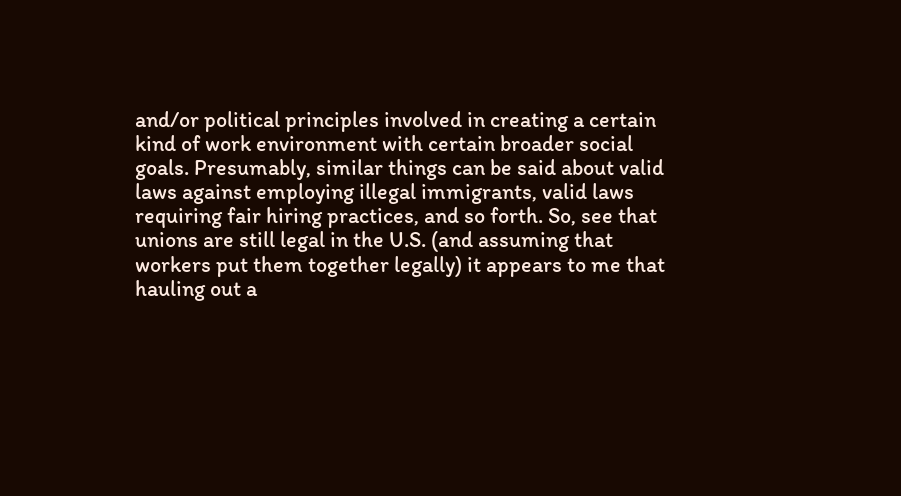and/or political principles involved in creating a certain kind of work environment with certain broader social goals. Presumably, similar things can be said about valid laws against employing illegal immigrants, valid laws requiring fair hiring practices, and so forth. So, see that unions are still legal in the U.S. (and assuming that workers put them together legally) it appears to me that hauling out a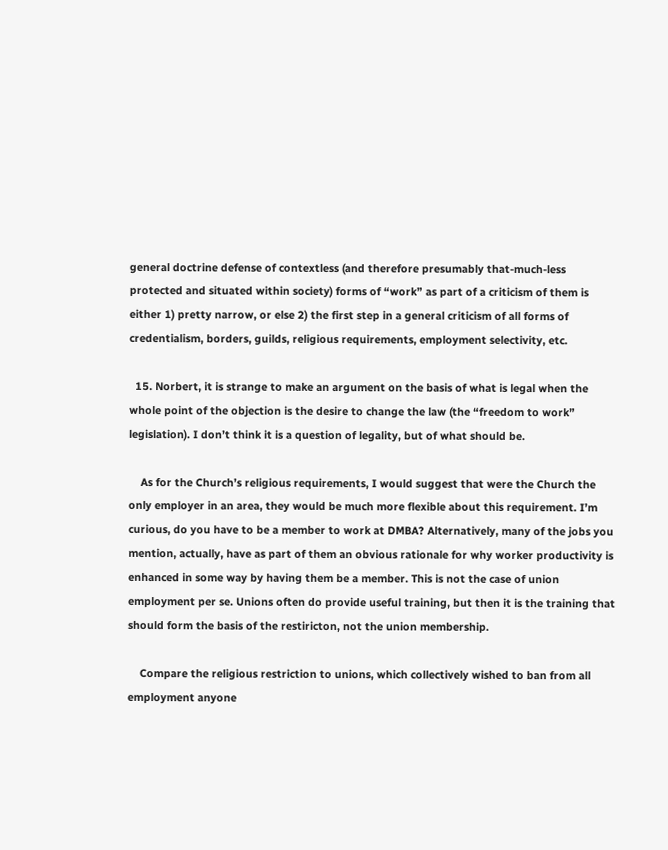general doctrine defense of contextless (and therefore presumably that-much-less protected and situated within society) forms of “work” as part of a criticism of them is either 1) pretty narrow, or else 2) the first step in a general criticism of all forms of credentialism, borders, guilds, religious requirements, employment selectivity, etc.

  15. Norbert, it is strange to make an argument on the basis of what is legal when the whole point of the objection is the desire to change the law (the “freedom to work” legislation). I don’t think it is a question of legality, but of what should be.

    As for the Church’s religious requirements, I would suggest that were the Church the only employer in an area, they would be much more flexible about this requirement. I’m curious, do you have to be a member to work at DMBA? Alternatively, many of the jobs you mention, actually, have as part of them an obvious rationale for why worker productivity is enhanced in some way by having them be a member. This is not the case of union employment per se. Unions often do provide useful training, but then it is the training that should form the basis of the restiricton, not the union membership.

    Compare the religious restriction to unions, which collectively wished to ban from all employment anyone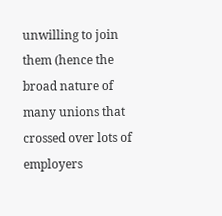unwilling to join them (hence the broad nature of many unions that crossed over lots of employers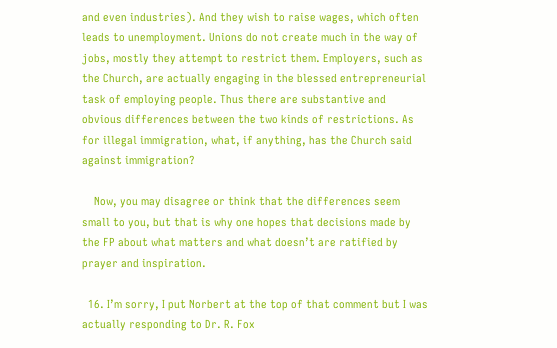and even industries). And they wish to raise wages, which often leads to unemployment. Unions do not create much in the way of jobs, mostly they attempt to restrict them. Employers, such as the Church, are actually engaging in the blessed entrepreneurial task of employing people. Thus there are substantive and obvious differences between the two kinds of restrictions. As for illegal immigration, what, if anything, has the Church said against immigration?

    Now, you may disagree or think that the differences seem small to you, but that is why one hopes that decisions made by the FP about what matters and what doesn’t are ratified by prayer and inspiration.

  16. I’m sorry, I put Norbert at the top of that comment but I was actually responding to Dr. R. Fox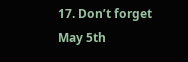17. Don’t forget May 5th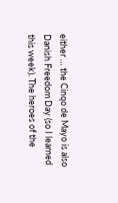either … the Cinqo de Mayo is also Danish Freedom Day (so I learned this week). The heroes of the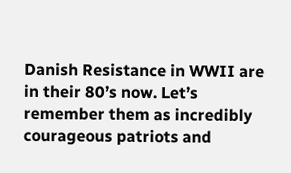Danish Resistance in WWII are in their 80’s now. Let’s remember them as incredibly courageous patriots and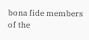bona fide members of the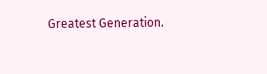Greatest Generation.